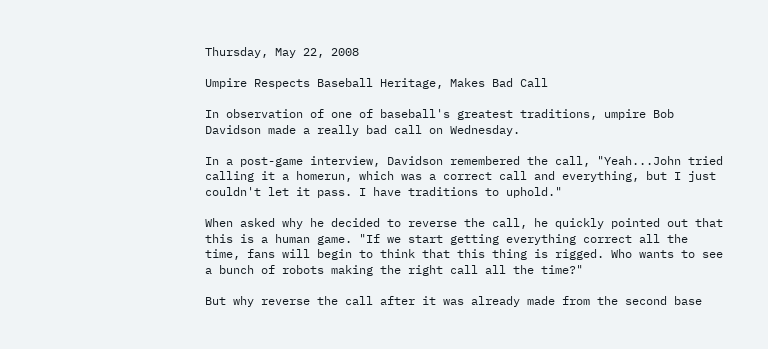Thursday, May 22, 2008

Umpire Respects Baseball Heritage, Makes Bad Call

In observation of one of baseball's greatest traditions, umpire Bob Davidson made a really bad call on Wednesday.

In a post-game interview, Davidson remembered the call, "Yeah...John tried calling it a homerun, which was a correct call and everything, but I just couldn't let it pass. I have traditions to uphold."

When asked why he decided to reverse the call, he quickly pointed out that this is a human game. "If we start getting everything correct all the time, fans will begin to think that this thing is rigged. Who wants to see a bunch of robots making the right call all the time?"

But why reverse the call after it was already made from the second base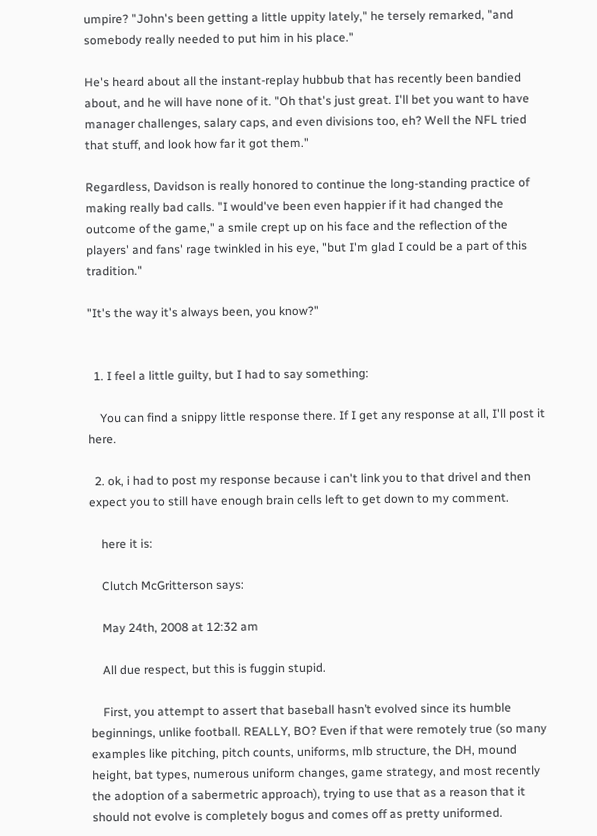umpire? "John's been getting a little uppity lately," he tersely remarked, "and somebody really needed to put him in his place."

He's heard about all the instant-replay hubbub that has recently been bandied about, and he will have none of it. "Oh that's just great. I'll bet you want to have manager challenges, salary caps, and even divisions too, eh? Well the NFL tried that stuff, and look how far it got them."

Regardless, Davidson is really honored to continue the long-standing practice of making really bad calls. "I would've been even happier if it had changed the outcome of the game," a smile crept up on his face and the reflection of the players' and fans' rage twinkled in his eye, "but I'm glad I could be a part of this tradition."

"It's the way it's always been, you know?"


  1. I feel a little guilty, but I had to say something:

    You can find a snippy little response there. If I get any response at all, I'll post it here.

  2. ok, i had to post my response because i can't link you to that drivel and then expect you to still have enough brain cells left to get down to my comment.

    here it is:

    Clutch McGritterson says:

    May 24th, 2008 at 12:32 am

    All due respect, but this is fuggin stupid.

    First, you attempt to assert that baseball hasn’t evolved since its humble beginnings, unlike football. REALLY, BO? Even if that were remotely true (so many examples like pitching, pitch counts, uniforms, mlb structure, the DH, mound height, bat types, numerous uniform changes, game strategy, and most recently the adoption of a sabermetric approach), trying to use that as a reason that it should not evolve is completely bogus and comes off as pretty uniformed.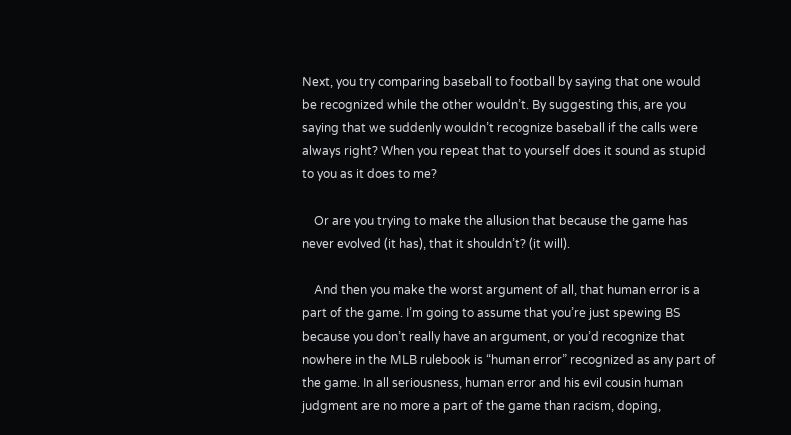Next, you try comparing baseball to football by saying that one would be recognized while the other wouldn’t. By suggesting this, are you saying that we suddenly wouldn’t recognize baseball if the calls were always right? When you repeat that to yourself does it sound as stupid to you as it does to me?

    Or are you trying to make the allusion that because the game has never evolved (it has), that it shouldn’t? (it will).

    And then you make the worst argument of all, that human error is a part of the game. I’m going to assume that you’re just spewing BS because you don’t really have an argument, or you’d recognize that nowhere in the MLB rulebook is “human error” recognized as any part of the game. In all seriousness, human error and his evil cousin human judgment are no more a part of the game than racism, doping,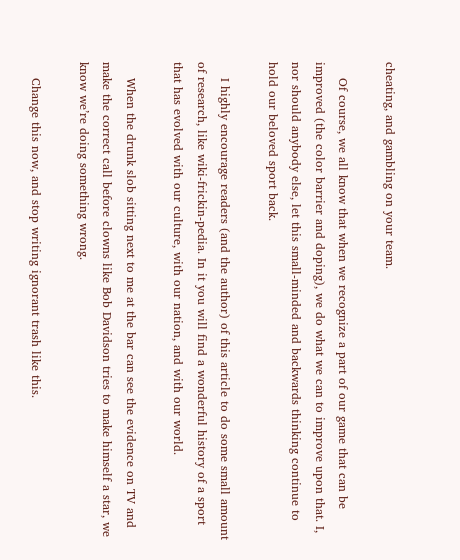cheating, and gambling on your team.

    Of course, we all know that when we recognize a part of our game that can be improved (the color barrier and doping), we do what we can to improve upon that. I, nor should anybody else, let this small-minded and backwards thinking continue to hold our beloved sport back.

    I highly encourage readers (and the author) of this article to do some small amount of research, like wiki-frickin-pedia. In it you will find a wonderful history of a sport that has evolved with our culture, with our nation, and with our world.

    When the drunk slob sitting next to me at the bar can see the evidence on TV and make the correct call before clowns like Bob Davidson tries to make himself a star, we know we’re doing something wrong.

    Change this now, and stop writing ignorant trash like this.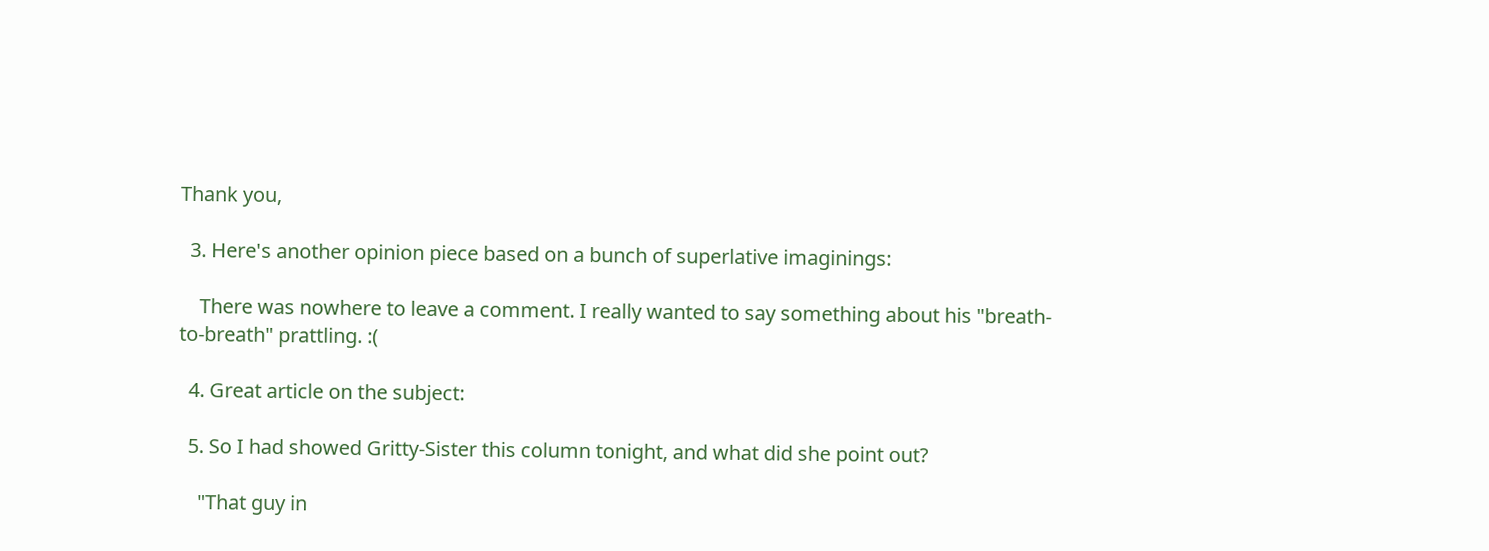Thank you,

  3. Here's another opinion piece based on a bunch of superlative imaginings:

    There was nowhere to leave a comment. I really wanted to say something about his "breath-to-breath" prattling. :(

  4. Great article on the subject:

  5. So I had showed Gritty-Sister this column tonight, and what did she point out?

    "That guy in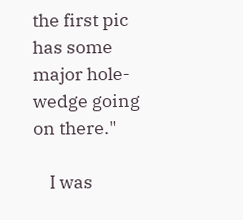the first pic has some major hole-wedge going on there."

    I was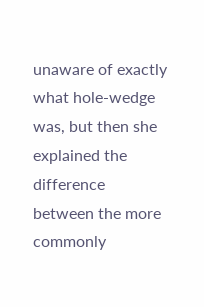unaware of exactly what hole-wedge was, but then she explained the difference between the more commonly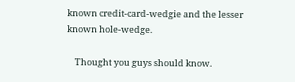known credit-card-wedgie and the lesser known hole-wedge.

    Thought you guys should know.